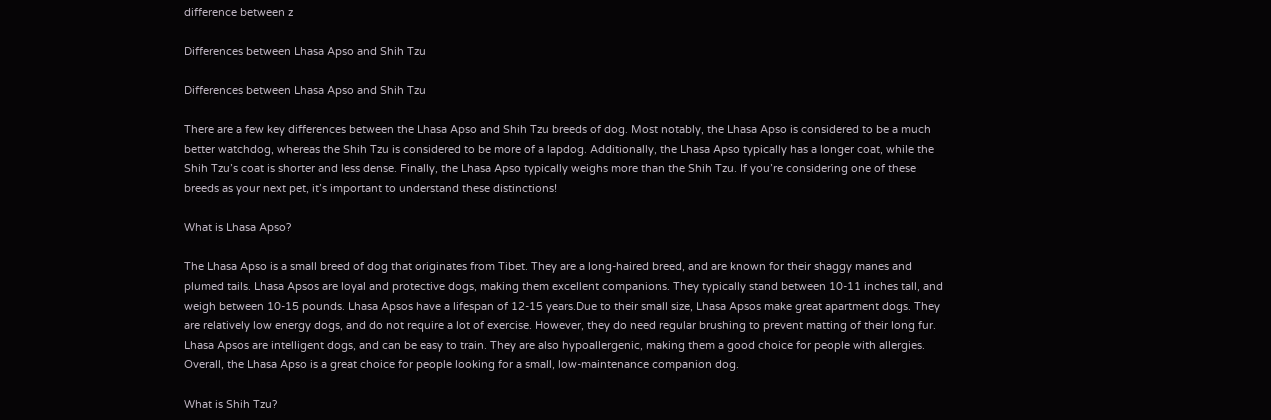difference between z

Differences between Lhasa Apso and Shih Tzu

Differences between Lhasa Apso and Shih Tzu

There are a few key differences between the Lhasa Apso and Shih Tzu breeds of dog. Most notably, the Lhasa Apso is considered to be a much better watchdog, whereas the Shih Tzu is considered to be more of a lapdog. Additionally, the Lhasa Apso typically has a longer coat, while the Shih Tzu’s coat is shorter and less dense. Finally, the Lhasa Apso typically weighs more than the Shih Tzu. If you’re considering one of these breeds as your next pet, it’s important to understand these distinctions!

What is Lhasa Apso?

The Lhasa Apso is a small breed of dog that originates from Tibet. They are a long-haired breed, and are known for their shaggy manes and plumed tails. Lhasa Apsos are loyal and protective dogs, making them excellent companions. They typically stand between 10-11 inches tall, and weigh between 10-15 pounds. Lhasa Apsos have a lifespan of 12-15 years.Due to their small size, Lhasa Apsos make great apartment dogs. They are relatively low energy dogs, and do not require a lot of exercise. However, they do need regular brushing to prevent matting of their long fur. Lhasa Apsos are intelligent dogs, and can be easy to train. They are also hypoallergenic, making them a good choice for people with allergies. Overall, the Lhasa Apso is a great choice for people looking for a small, low-maintenance companion dog.

What is Shih Tzu?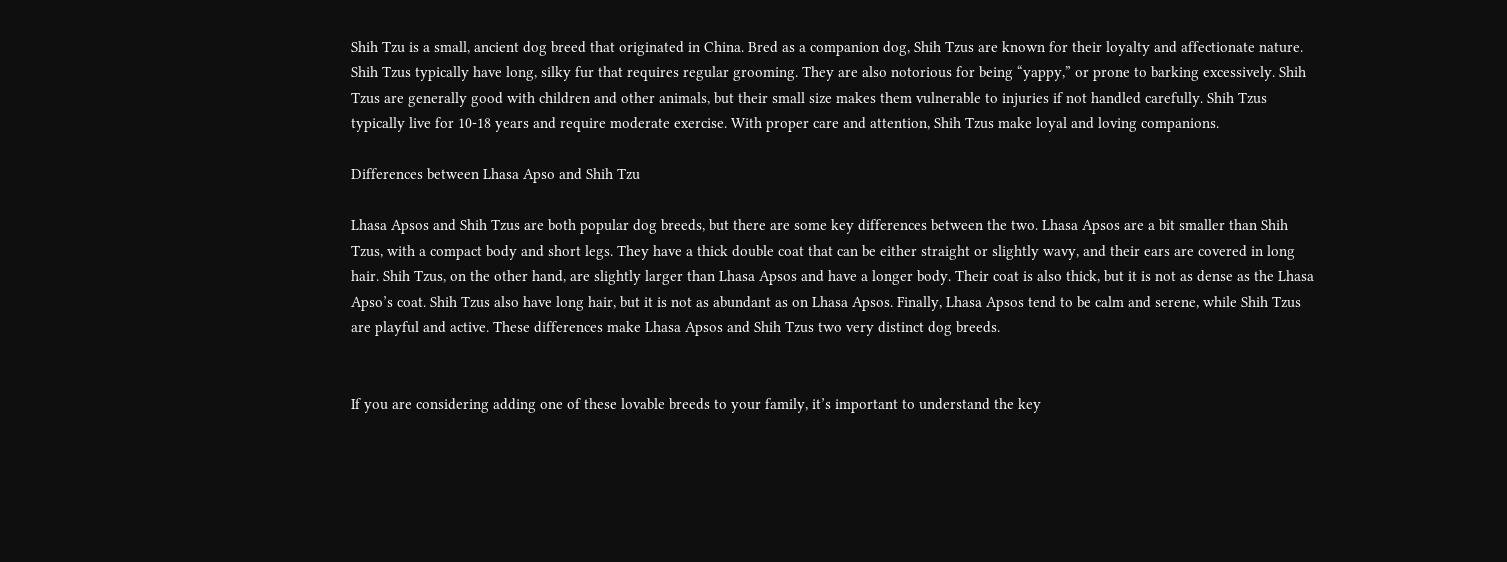Shih Tzu is a small, ancient dog breed that originated in China. Bred as a companion dog, Shih Tzus are known for their loyalty and affectionate nature. Shih Tzus typically have long, silky fur that requires regular grooming. They are also notorious for being “yappy,” or prone to barking excessively. Shih Tzus are generally good with children and other animals, but their small size makes them vulnerable to injuries if not handled carefully. Shih Tzus typically live for 10-18 years and require moderate exercise. With proper care and attention, Shih Tzus make loyal and loving companions.

Differences between Lhasa Apso and Shih Tzu

Lhasa Apsos and Shih Tzus are both popular dog breeds, but there are some key differences between the two. Lhasa Apsos are a bit smaller than Shih Tzus, with a compact body and short legs. They have a thick double coat that can be either straight or slightly wavy, and their ears are covered in long hair. Shih Tzus, on the other hand, are slightly larger than Lhasa Apsos and have a longer body. Their coat is also thick, but it is not as dense as the Lhasa Apso’s coat. Shih Tzus also have long hair, but it is not as abundant as on Lhasa Apsos. Finally, Lhasa Apsos tend to be calm and serene, while Shih Tzus are playful and active. These differences make Lhasa Apsos and Shih Tzus two very distinct dog breeds.


If you are considering adding one of these lovable breeds to your family, it’s important to understand the key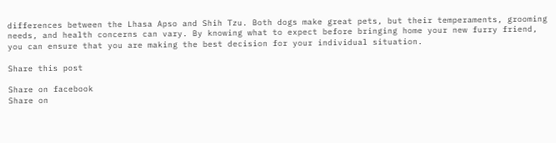differences between the Lhasa Apso and Shih Tzu. Both dogs make great pets, but their temperaments, grooming needs, and health concerns can vary. By knowing what to expect before bringing home your new furry friend, you can ensure that you are making the best decision for your individual situation.

Share this post

Share on facebook
Share on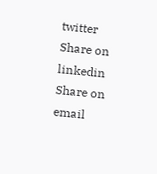twitter
Share on linkedin
Share on email